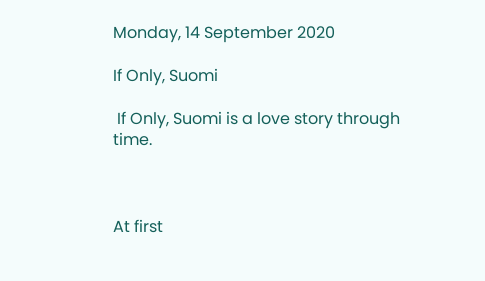Monday, 14 September 2020

If Only, Suomi

 If Only, Suomi is a love story through time.



At first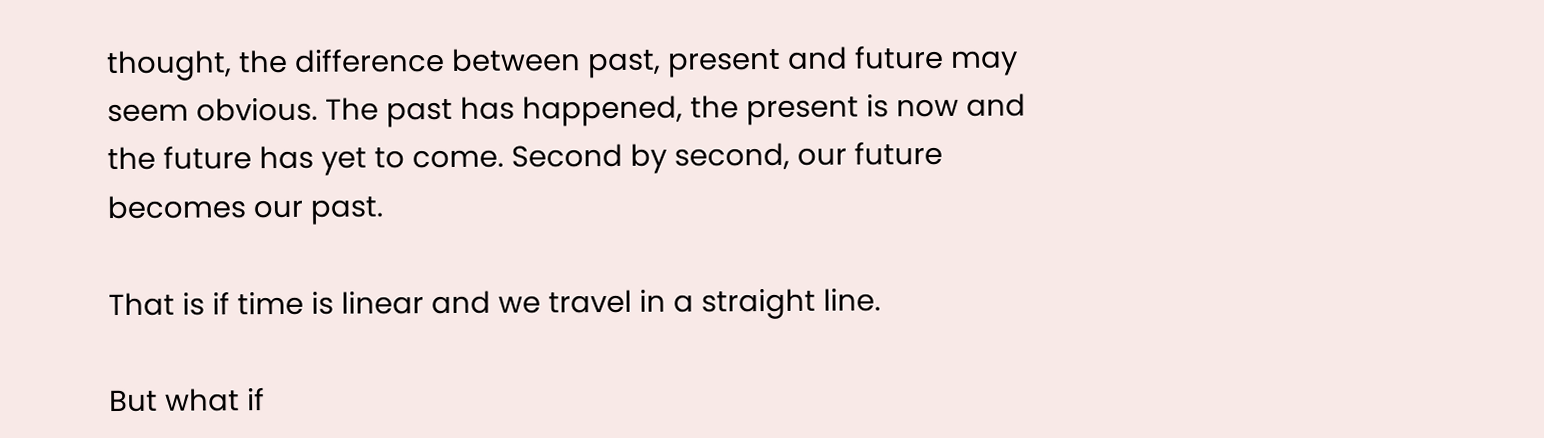thought, the difference between past, present and future may seem obvious. The past has happened, the present is now and the future has yet to come. Second by second, our future becomes our past.

That is if time is linear and we travel in a straight line.

But what if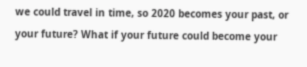we could travel in time, so 2020 becomes your past, or your future? What if your future could become your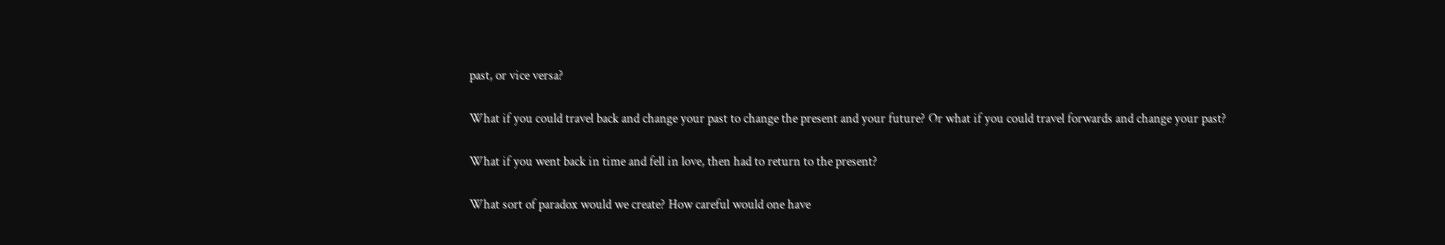past, or vice versa?

What if you could travel back and change your past to change the present and your future? Or what if you could travel forwards and change your past?

What if you went back in time and fell in love, then had to return to the present?

What sort of paradox would we create? How careful would one have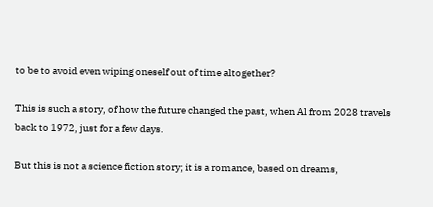to be to avoid even wiping oneself out of time altogether?

This is such a story, of how the future changed the past, when Al from 2028 travels back to 1972, just for a few days.

But this is not a science fiction story; it is a romance, based on dreams,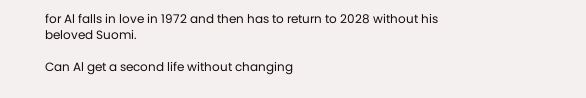for Al falls in love in 1972 and then has to return to 2028 without his beloved Suomi.

Can Al get a second life without changing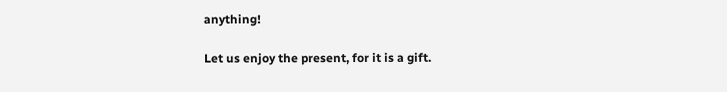anything!

Let us enjoy the present, for it is a gift.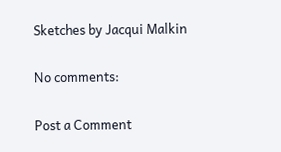Sketches by Jacqui Malkin

No comments:

Post a Comment